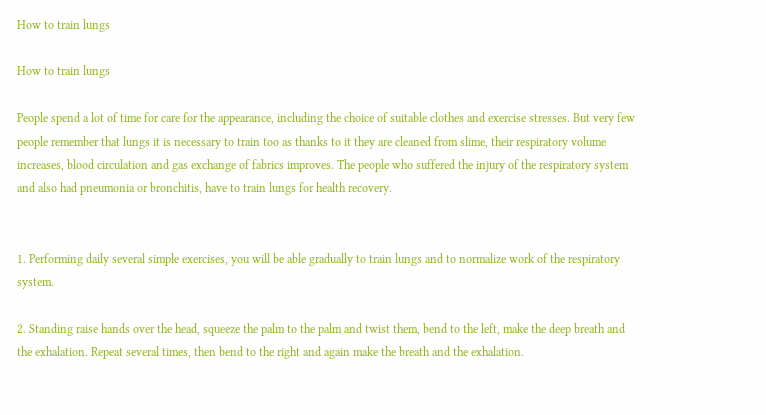How to train lungs

How to train lungs

People spend a lot of time for care for the appearance, including the choice of suitable clothes and exercise stresses. But very few people remember that lungs it is necessary to train too as thanks to it they are cleaned from slime, their respiratory volume increases, blood circulation and gas exchange of fabrics improves. The people who suffered the injury of the respiratory system and also had pneumonia or bronchitis, have to train lungs for health recovery.


1. Performing daily several simple exercises, you will be able gradually to train lungs and to normalize work of the respiratory system.

2. Standing raise hands over the head, squeeze the palm to the palm and twist them, bend to the left, make the deep breath and the exhalation. Repeat several times, then bend to the right and again make the breath and the exhalation.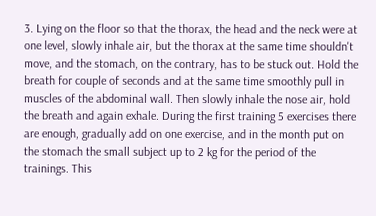3. Lying on the floor so that the thorax, the head and the neck were at one level, slowly inhale air, but the thorax at the same time shouldn't move, and the stomach, on the contrary, has to be stuck out. Hold the breath for couple of seconds and at the same time smoothly pull in muscles of the abdominal wall. Then slowly inhale the nose air, hold the breath and again exhale. During the first training 5 exercises there are enough, gradually add on one exercise, and in the month put on the stomach the small subject up to 2 kg for the period of the trainings. This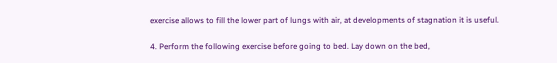exercise allows to fill the lower part of lungs with air, at developments of stagnation it is useful.

4. Perform the following exercise before going to bed. Lay down on the bed,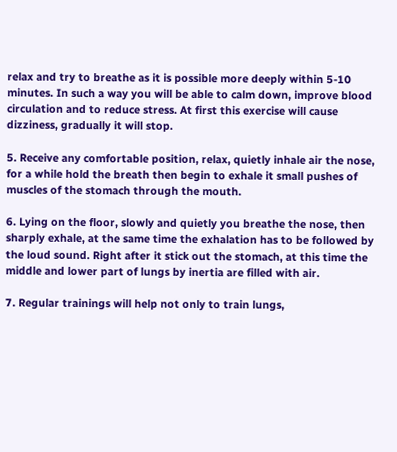relax and try to breathe as it is possible more deeply within 5-10 minutes. In such a way you will be able to calm down, improve blood circulation and to reduce stress. At first this exercise will cause dizziness, gradually it will stop.

5. Receive any comfortable position, relax, quietly inhale air the nose, for a while hold the breath then begin to exhale it small pushes of muscles of the stomach through the mouth.

6. Lying on the floor, slowly and quietly you breathe the nose, then sharply exhale, at the same time the exhalation has to be followed by the loud sound. Right after it stick out the stomach, at this time the middle and lower part of lungs by inertia are filled with air.

7. Regular trainings will help not only to train lungs,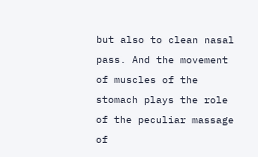but also to clean nasal pass. And the movement of muscles of the stomach plays the role of the peculiar massage of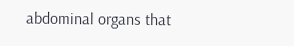abdominal organs that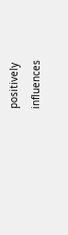positively influences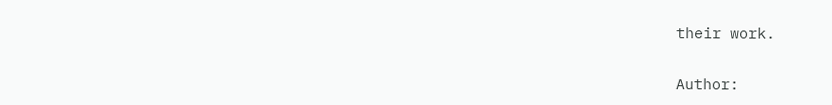their work.

Author: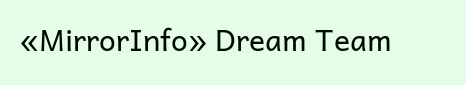«MirrorInfo» Dream Team